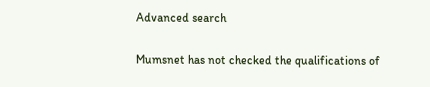Advanced search

Mumsnet has not checked the qualifications of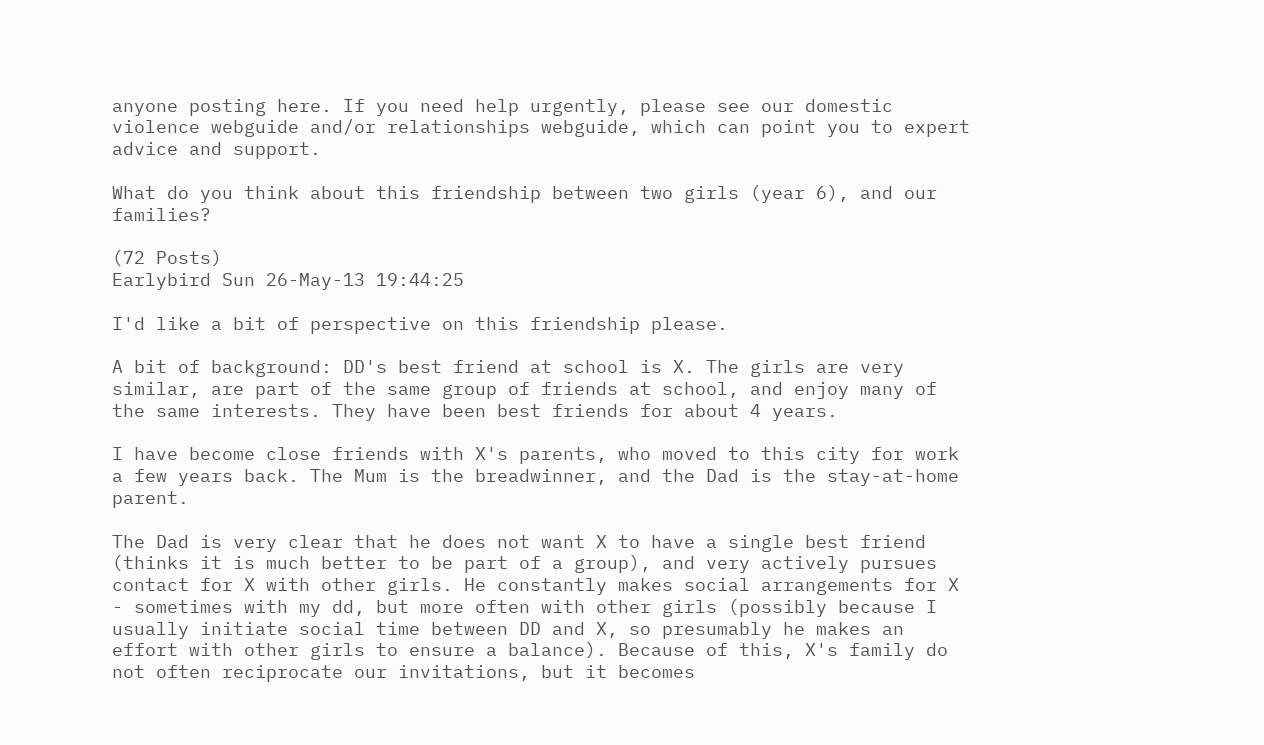anyone posting here. If you need help urgently, please see our domestic violence webguide and/or relationships webguide, which can point you to expert advice and support.

What do you think about this friendship between two girls (year 6), and our families?

(72 Posts)
Earlybird Sun 26-May-13 19:44:25

I'd like a bit of perspective on this friendship please.

A bit of background: DD's best friend at school is X. The girls are very similar, are part of the same group of friends at school, and enjoy many of the same interests. They have been best friends for about 4 years.

I have become close friends with X's parents, who moved to this city for work a few years back. The Mum is the breadwinner, and the Dad is the stay-at-home parent.

The Dad is very clear that he does not want X to have a single best friend (thinks it is much better to be part of a group), and very actively pursues contact for X with other girls. He constantly makes social arrangements for X - sometimes with my dd, but more often with other girls (possibly because I usually initiate social time between DD and X, so presumably he makes an effort with other girls to ensure a balance). Because of this, X's family do not often reciprocate our invitations, but it becomes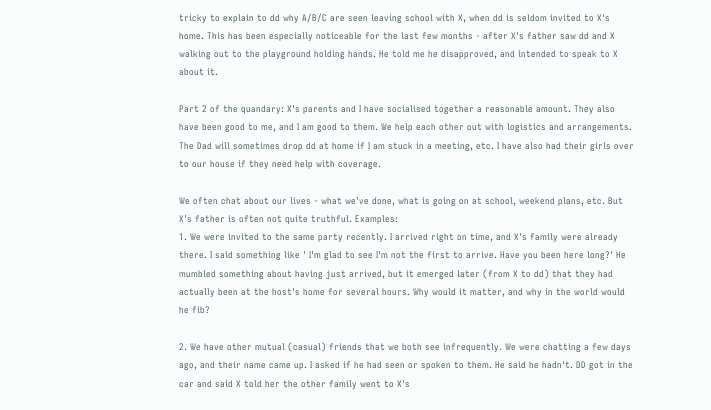tricky to explain to dd why A/B/C are seen leaving school with X, when dd is seldom invited to X's home. This has been especially noticeable for the last few months - after X's father saw dd and X walking out to the playground holding hands. He told me he disapproved, and intended to speak to X about it.

Part 2 of the quandary: X's parents and I have socialised together a reasonable amount. They also have been good to me, and I am good to them. We help each other out with logistics and arrangements. The Dad will sometimes drop dd at home if I am stuck in a meeting, etc. I have also had their girls over to our house if they need help with coverage.

We often chat about our lives - what we've done, what is going on at school, weekend plans, etc. But X's father is often not quite truthful. Examples:
1. We were invited to the same party recently. I arrived right on time, and X's family were already there. I said something like ' I'm glad to see I'm not the first to arrive. Have you been here long?' He mumbled something about having just arrived, but it emerged later (from X to dd) that they had actually been at the host's home for several hours. Why would it matter, and why in the world would he fib?

2. We have other mutual (casual) friends that we both see infrequently. We were chatting a few days ago, and their name came up. I asked if he had seen or spoken to them. He said he hadn't. DD got in the car and said X told her the other family went to X's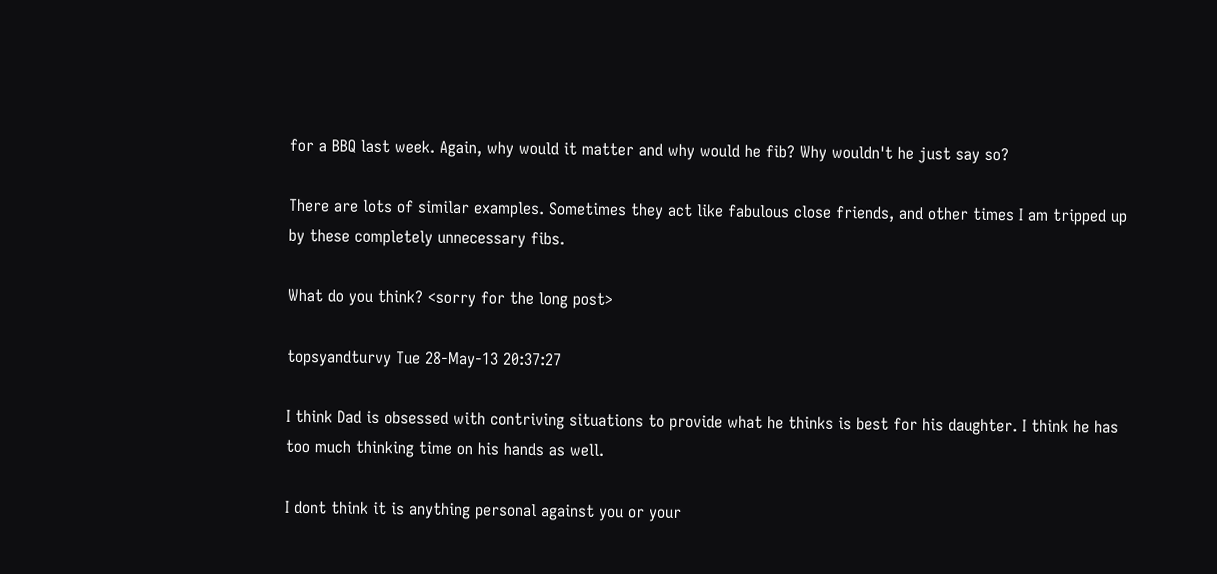for a BBQ last week. Again, why would it matter and why would he fib? Why wouldn't he just say so?

There are lots of similar examples. Sometimes they act like fabulous close friends, and other times I am tripped up by these completely unnecessary fibs.

What do you think? <sorry for the long post>

topsyandturvy Tue 28-May-13 20:37:27

I think Dad is obsessed with contriving situations to provide what he thinks is best for his daughter. I think he has too much thinking time on his hands as well.

I dont think it is anything personal against you or your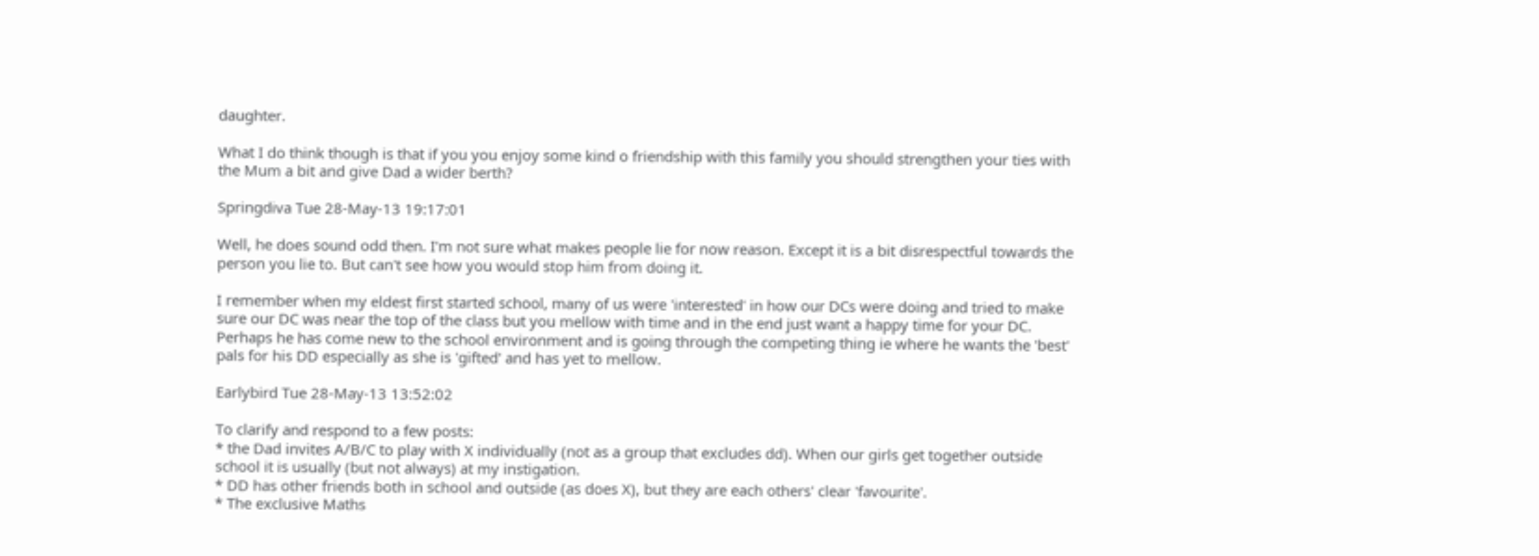daughter.

What I do think though is that if you you enjoy some kind o friendship with this family you should strengthen your ties with the Mum a bit and give Dad a wider berth?

Springdiva Tue 28-May-13 19:17:01

Well, he does sound odd then. I'm not sure what makes people lie for now reason. Except it is a bit disrespectful towards the person you lie to. But can't see how you would stop him from doing it.

I remember when my eldest first started school, many of us were 'interested' in how our DCs were doing and tried to make sure our DC was near the top of the class but you mellow with time and in the end just want a happy time for your DC.
Perhaps he has come new to the school environment and is going through the competing thing ie where he wants the 'best' pals for his DD especially as she is 'gifted' and has yet to mellow.

Earlybird Tue 28-May-13 13:52:02

To clarify and respond to a few posts:
* the Dad invites A/B/C to play with X individually (not as a group that excludes dd). When our girls get together outside school it is usually (but not always) at my instigation.
* DD has other friends both in school and outside (as does X), but they are each others' clear 'favourite'.
* The exclusive Maths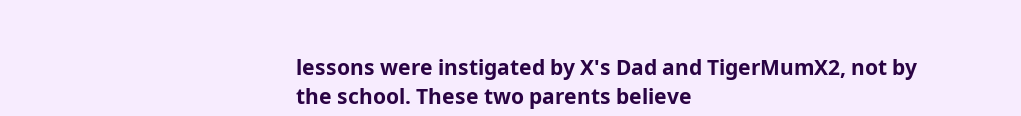lessons were instigated by X's Dad and TigerMumX2, not by the school. These two parents believe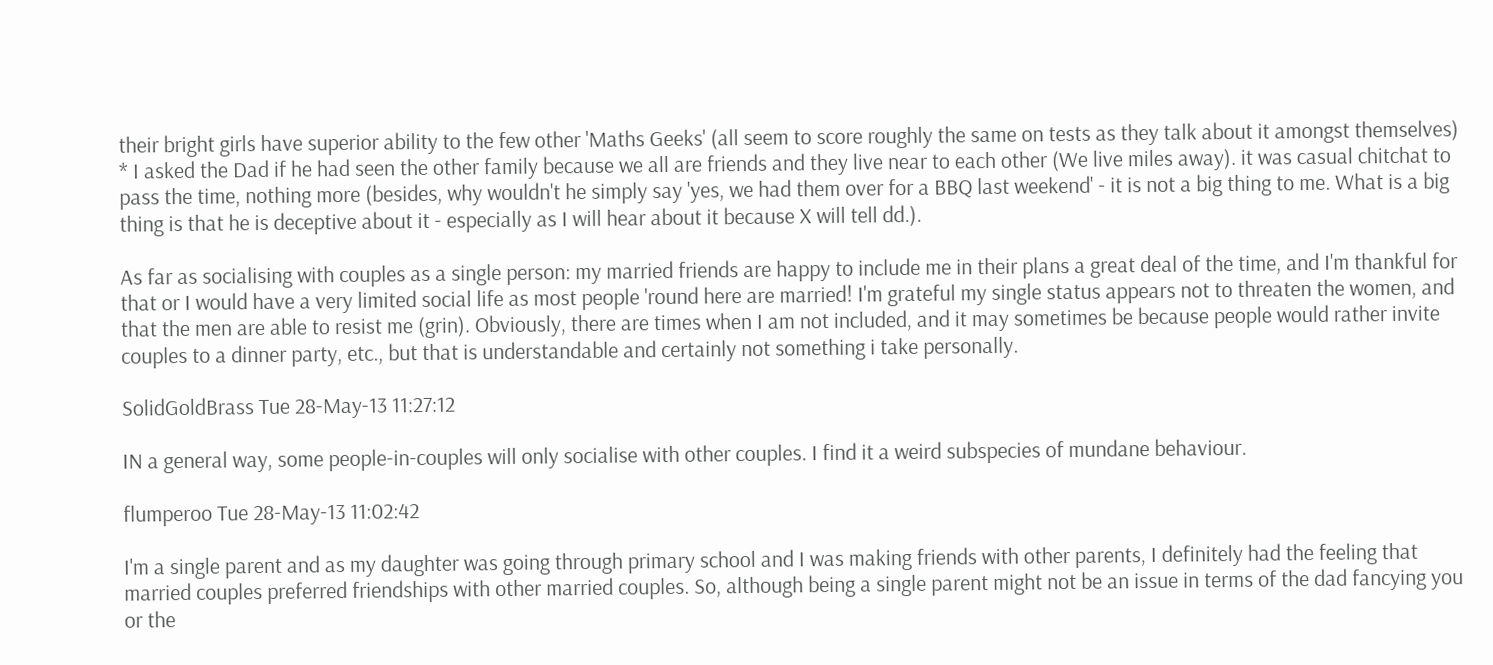their bright girls have superior ability to the few other 'Maths Geeks' (all seem to score roughly the same on tests as they talk about it amongst themselves)
* I asked the Dad if he had seen the other family because we all are friends and they live near to each other (We live miles away). it was casual chitchat to pass the time, nothing more (besides, why wouldn't he simply say 'yes, we had them over for a BBQ last weekend' - it is not a big thing to me. What is a big thing is that he is deceptive about it - especially as I will hear about it because X will tell dd.).

As far as socialising with couples as a single person: my married friends are happy to include me in their plans a great deal of the time, and I'm thankful for that or I would have a very limited social life as most people 'round here are married! I'm grateful my single status appears not to threaten the women, and that the men are able to resist me (grin). Obviously, there are times when I am not included, and it may sometimes be because people would rather invite couples to a dinner party, etc., but that is understandable and certainly not something i take personally.

SolidGoldBrass Tue 28-May-13 11:27:12

IN a general way, some people-in-couples will only socialise with other couples. I find it a weird subspecies of mundane behaviour.

flumperoo Tue 28-May-13 11:02:42

I'm a single parent and as my daughter was going through primary school and I was making friends with other parents, I definitely had the feeling that married couples preferred friendships with other married couples. So, although being a single parent might not be an issue in terms of the dad fancying you or the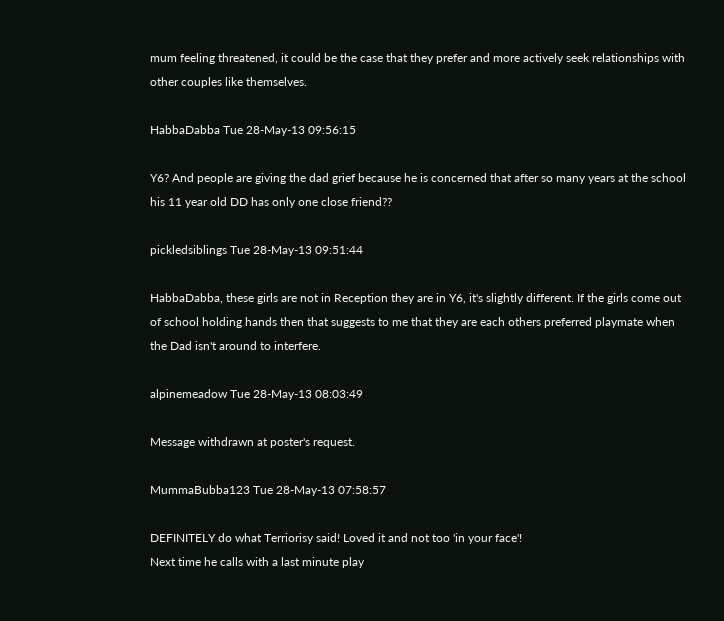mum feeling threatened, it could be the case that they prefer and more actively seek relationships with other couples like themselves.

HabbaDabba Tue 28-May-13 09:56:15

Y6? And people are giving the dad grief because he is concerned that after so many years at the school his 11 year old DD has only one close friend??

pickledsiblings Tue 28-May-13 09:51:44

HabbaDabba, these girls are not in Reception they are in Y6, it's slightly different. If the girls come out of school holding hands then that suggests to me that they are each others preferred playmate when the Dad isn't around to interfere.

alpinemeadow Tue 28-May-13 08:03:49

Message withdrawn at poster's request.

MummaBubba123 Tue 28-May-13 07:58:57

DEFINITELY do what Terriorisy said! Loved it and not too 'in your face'!
Next time he calls with a last minute play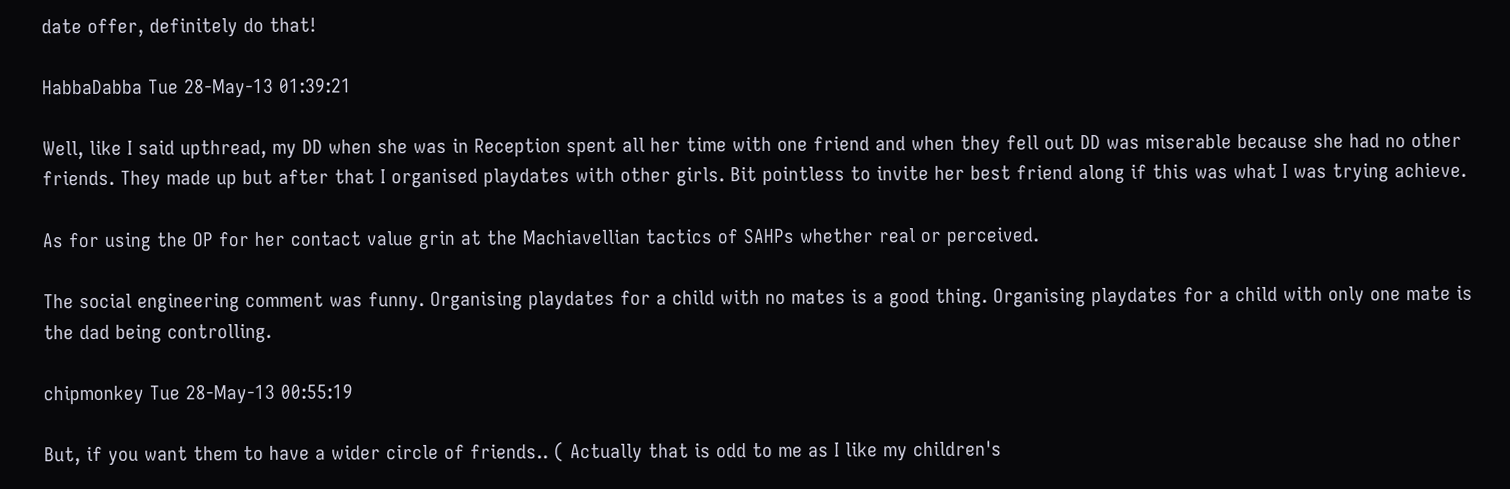date offer, definitely do that!

HabbaDabba Tue 28-May-13 01:39:21

Well, like I said upthread, my DD when she was in Reception spent all her time with one friend and when they fell out DD was miserable because she had no other friends. They made up but after that I organised playdates with other girls. Bit pointless to invite her best friend along if this was what I was trying achieve.

As for using the OP for her contact value grin at the Machiavellian tactics of SAHPs whether real or perceived.

The social engineering comment was funny. Organising playdates for a child with no mates is a good thing. Organising playdates for a child with only one mate is the dad being controlling.

chipmonkey Tue 28-May-13 00:55:19

But, if you want them to have a wider circle of friends.. ( Actually that is odd to me as I like my children's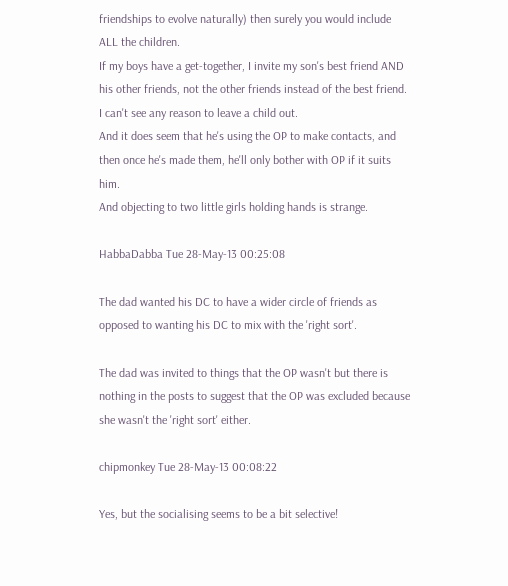friendships to evolve naturally) then surely you would include ALL the children.
If my boys have a get-together, I invite my son's best friend AND his other friends, not the other friends instead of the best friend. I can't see any reason to leave a child out.
And it does seem that he's using the OP to make contacts, and then once he's made them, he'll only bother with OP if it suits him.
And objecting to two little girls holding hands is strange.

HabbaDabba Tue 28-May-13 00:25:08

The dad wanted his DC to have a wider circle of friends as opposed to wanting his DC to mix with the 'right sort'.

The dad was invited to things that the OP wasn't but there is nothing in the posts to suggest that the OP was excluded because she wasn't the 'right sort' either.

chipmonkey Tue 28-May-13 00:08:22

Yes, but the socialising seems to be a bit selective!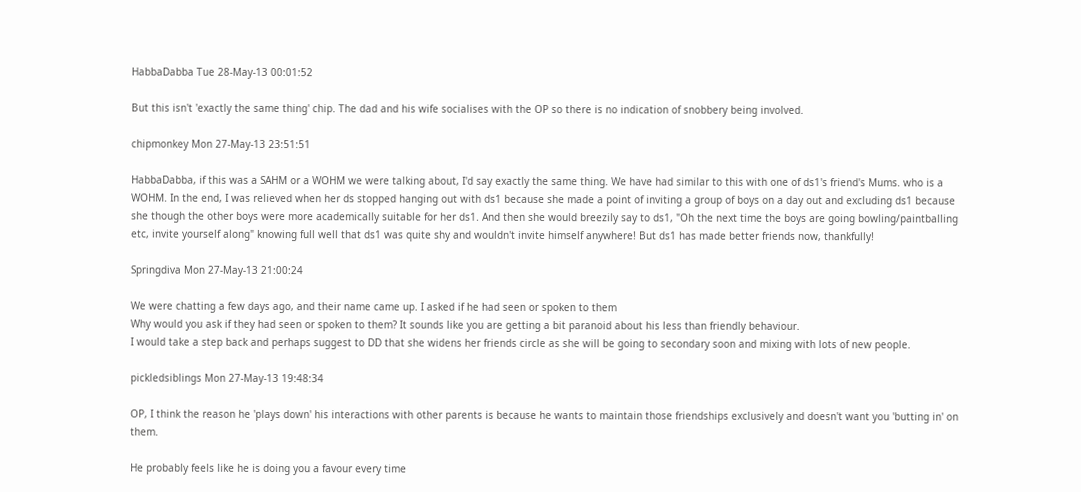HabbaDabba Tue 28-May-13 00:01:52

But this isn't 'exactly the same thing' chip. The dad and his wife socialises with the OP so there is no indication of snobbery being involved.

chipmonkey Mon 27-May-13 23:51:51

HabbaDabba, if this was a SAHM or a WOHM we were talking about, I'd say exactly the same thing. We have had similar to this with one of ds1's friend's Mums. who is a WOHM. In the end, I was relieved when her ds stopped hanging out with ds1 because she made a point of inviting a group of boys on a day out and excluding ds1 because she though the other boys were more academically suitable for her ds1. And then she would breezily say to ds1, "Oh the next time the boys are going bowling/paintballing etc, invite yourself along" knowing full well that ds1 was quite shy and wouldn't invite himself anywhere! But ds1 has made better friends now, thankfully!

Springdiva Mon 27-May-13 21:00:24

We were chatting a few days ago, and their name came up. I asked if he had seen or spoken to them
Why would you ask if they had seen or spoken to them? It sounds like you are getting a bit paranoid about his less than friendly behaviour.
I would take a step back and perhaps suggest to DD that she widens her friends circle as she will be going to secondary soon and mixing with lots of new people.

pickledsiblings Mon 27-May-13 19:48:34

OP, I think the reason he 'plays down' his interactions with other parents is because he wants to maintain those friendships exclusively and doesn't want you 'butting in' on them.

He probably feels like he is doing you a favour every time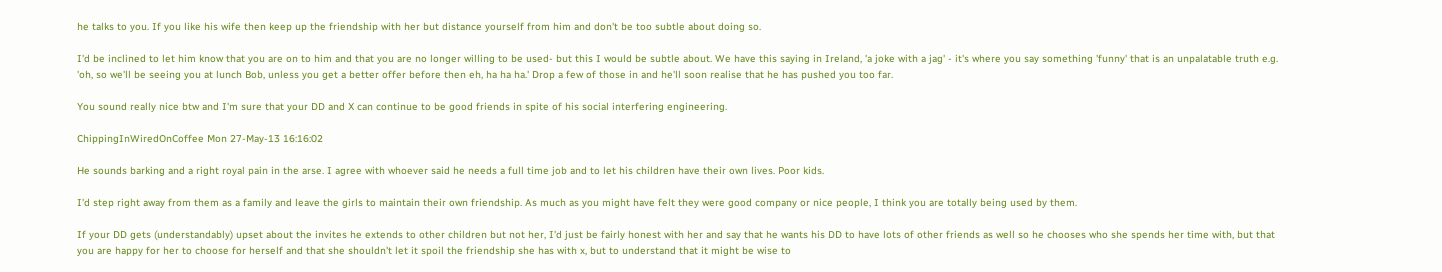he talks to you. If you like his wife then keep up the friendship with her but distance yourself from him and don't be too subtle about doing so.

I'd be inclined to let him know that you are on to him and that you are no longer willing to be used- but this I would be subtle about. We have this saying in Ireland, 'a joke with a jag' - it's where you say something 'funny' that is an unpalatable truth e.g. 'oh, so we'll be seeing you at lunch Bob, unless you get a better offer before then eh, ha ha ha.' Drop a few of those in and he'll soon realise that he has pushed you too far.

You sound really nice btw and I'm sure that your DD and X can continue to be good friends in spite of his social interfering engineering.

ChippingInWiredOnCoffee Mon 27-May-13 16:16:02

He sounds barking and a right royal pain in the arse. I agree with whoever said he needs a full time job and to let his children have their own lives. Poor kids.

I'd step right away from them as a family and leave the girls to maintain their own friendship. As much as you might have felt they were good company or nice people, I think you are totally being used by them.

If your DD gets (understandably) upset about the invites he extends to other children but not her, I'd just be fairly honest with her and say that he wants his DD to have lots of other friends as well so he chooses who she spends her time with, but that you are happy for her to choose for herself and that she shouldn't let it spoil the friendship she has with x, but to understand that it might be wise to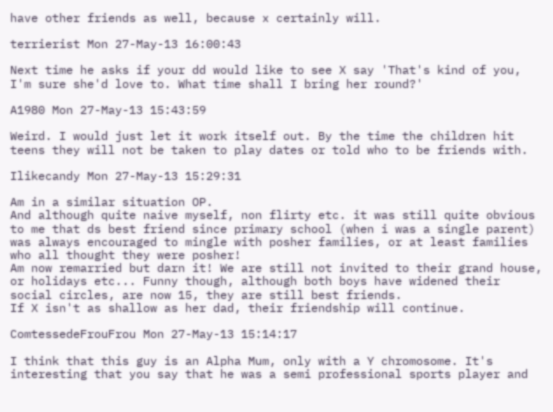have other friends as well, because x certainly will.

terrierist Mon 27-May-13 16:00:43

Next time he asks if your dd would like to see X say 'That's kind of you, I'm sure she'd love to. What time shall I bring her round?'

A1980 Mon 27-May-13 15:43:59

Weird. I would just let it work itself out. By the time the children hit teens they will not be taken to play dates or told who to be friends with.

Ilikecandy Mon 27-May-13 15:29:31

Am in a similar situation OP.
And although quite naive myself, non flirty etc. it was still quite obvious to me that ds best friend since primary school (when i was a single parent) was always encouraged to mingle with posher families, or at least families who all thought they were posher!
Am now remarried but darn it! We are still not invited to their grand house, or holidays etc... Funny though, although both boys have widened their social circles, are now 15, they are still best friends.
If X isn't as shallow as her dad, their friendship will continue.

ComtessedeFrouFrou Mon 27-May-13 15:14:17

I think that this guy is an Alpha Mum, only with a Y chromosome. It's interesting that you say that he was a semi professional sports player and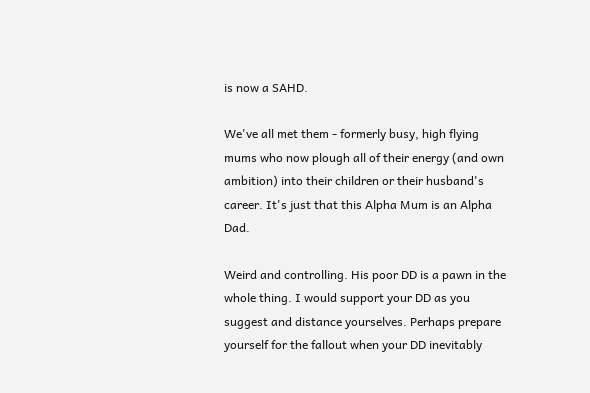is now a SAHD.

We've all met them - formerly busy, high flying mums who now plough all of their energy (and own ambition) into their children or their husband's career. It's just that this Alpha Mum is an Alpha Dad.

Weird and controlling. His poor DD is a pawn in the whole thing. I would support your DD as you suggest and distance yourselves. Perhaps prepare yourself for the fallout when your DD inevitably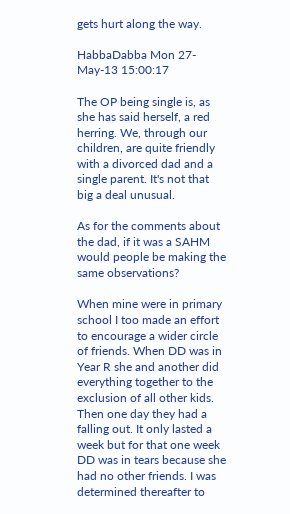gets hurt along the way.

HabbaDabba Mon 27-May-13 15:00:17

The OP being single is, as she has said herself, a red herring. We, through our children, are quite friendly with a divorced dad and a single parent. It's not that big a deal unusual.

As for the comments about the dad, if it was a SAHM would people be making the same observations?

When mine were in primary school I too made an effort to encourage a wider circle of friends. When DD was in Year R she and another did everything together to the exclusion of all other kids. Then one day they had a falling out. It only lasted a week but for that one week DD was in tears because she had no other friends. I was determined thereafter to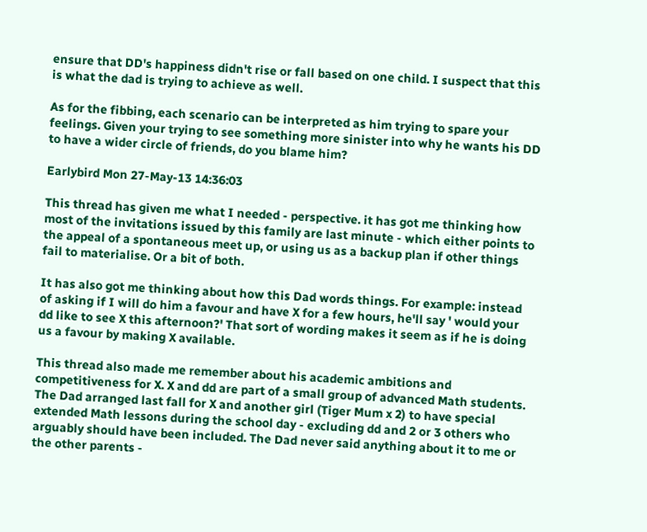ensure that DD's happiness didn't rise or fall based on one child. I suspect that this is what the dad is trying to achieve as well.

As for the fibbing, each scenario can be interpreted as him trying to spare your feelings. Given your trying to see something more sinister into why he wants his DD to have a wider circle of friends, do you blame him?

Earlybird Mon 27-May-13 14:36:03

This thread has given me what I needed - perspective. it has got me thinking how most of the invitations issued by this family are last minute - which either points to the appeal of a spontaneous meet up, or using us as a backup plan if other things fail to materialise. Or a bit of both.

It has also got me thinking about how this Dad words things. For example: instead of asking if I will do him a favour and have X for a few hours, he'll say ' would your dd like to see X this afternoon?' That sort of wording makes it seem as if he is doing us a favour by making X available.

This thread also made me remember about his academic ambitions and competitiveness for X. X and dd are part of a small group of advanced Math students. The Dad arranged last fall for X and another girl (Tiger Mum x 2) to have special extended Math lessons during the school day - excluding dd and 2 or 3 others who arguably should have been included. The Dad never said anything about it to me or the other parents -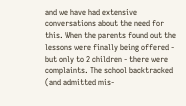and we have had extensive conversations about the need for this. When the parents found out the lessons were finally being offered - but only to 2 children - there were complaints. The school backtracked (and admitted mis-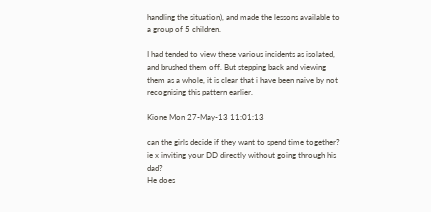handling the situation), and made the lessons available to a group of 5 children.

I had tended to view these various incidents as isolated, and brushed them off. But stepping back and viewing them as a whole, it is clear that i have been naive by not recognising this pattern earlier.

Kione Mon 27-May-13 11:01:13

can the girls decide if they want to spend time together? ie x inviting your DD directly without going through his dad?
He does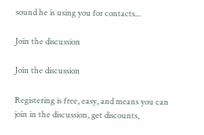sound he is using you for contacts...

Join the discussion

Join the discussion

Registering is free, easy, and means you can join in the discussion, get discounts,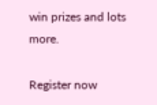win prizes and lots more.

Register now